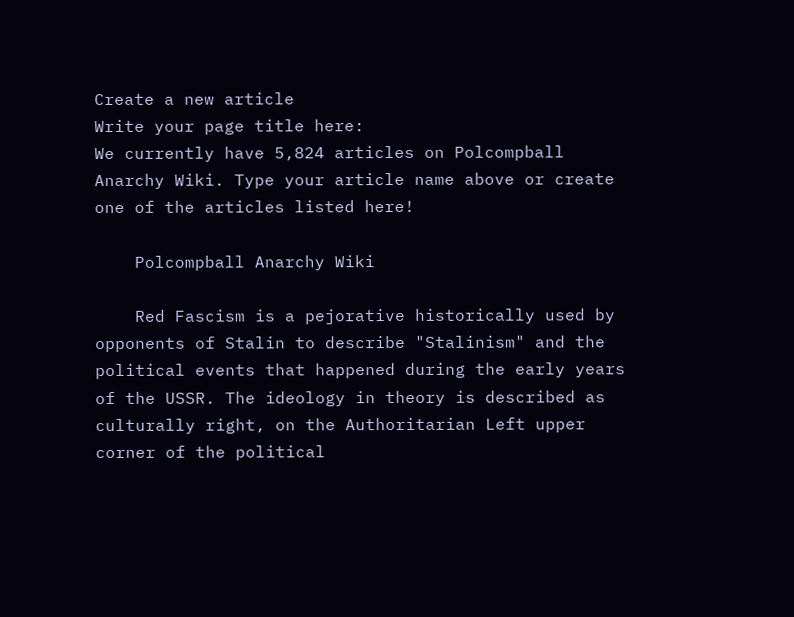Create a new article
Write your page title here:
We currently have 5,824 articles on Polcompball Anarchy Wiki. Type your article name above or create one of the articles listed here!

    Polcompball Anarchy Wiki

    Red Fascism is a pejorative historically used by opponents of Stalin to describe "Stalinism" and the political events that happened during the early years of the USSR. The ideology in theory is described as culturally right, on the Authoritarian Left upper corner of the political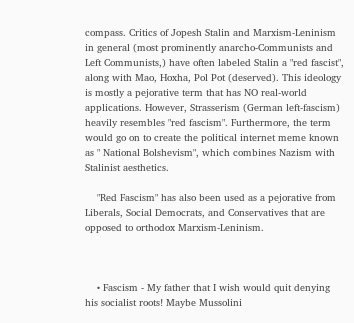compass. Critics of Jopesh Stalin and Marxism-Leninism in general (most prominently anarcho-Communists and Left Communists,) have often labeled Stalin a "red fascist", along with Mao, Hoxha, Pol Pot (deserved). This ideology is mostly a pejorative term that has NO real-world applications. However, Strasserism (German left-fascism) heavily resembles "red fascism". Furthermore, the term would go on to create the political internet meme known as " National Bolshevism", which combines Nazism with Stalinist aesthetics.

    "Red Fascism" has also been used as a pejorative from Liberals, Social Democrats, and Conservatives that are opposed to orthodox Marxism-Leninism.



    • Fascism - My father that I wish would quit denying his socialist roots! Maybe Mussolini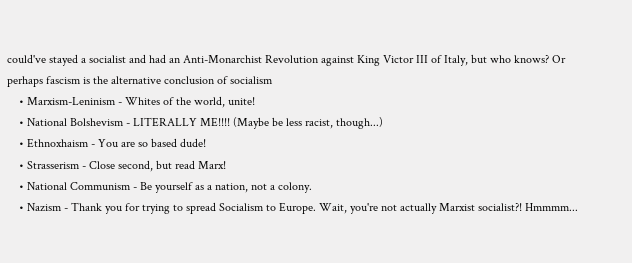could've stayed a socialist and had an Anti-Monarchist Revolution against King Victor III of Italy, but who knows? Or perhaps fascism is the alternative conclusion of socialism
    • Marxism-Leninism - Whites of the world, unite!
    • National Bolshevism - LITERALLY ME!!!! (Maybe be less racist, though...)
    • Ethnoxhaism - You are so based dude!
    • Strasserism - Close second, but read Marx!
    • National Communism - Be yourself as a nation, not a colony.
    • Nazism - Thank you for trying to spread Socialism to Europe. Wait, you're not actually Marxist socialist?! Hmmmm...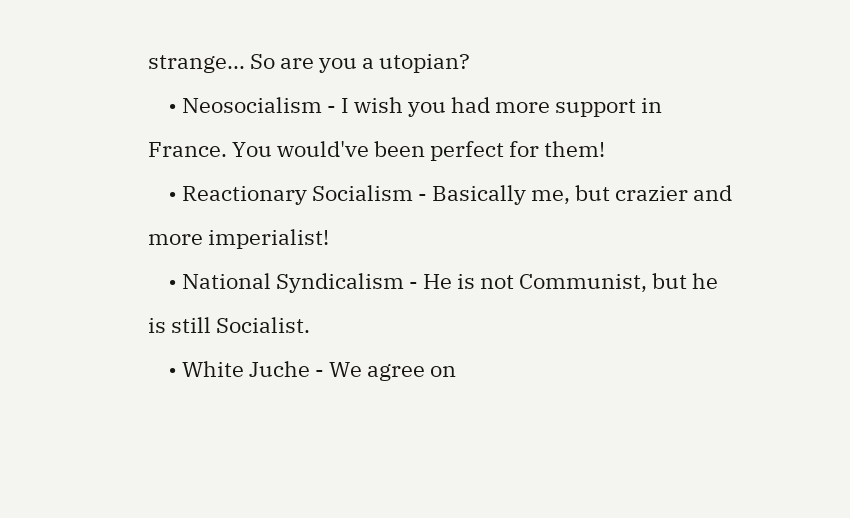strange... So are you a utopian?
    • Neosocialism - I wish you had more support in France. You would've been perfect for them!
    • Reactionary Socialism - Basically me, but crazier and more imperialist!
    • National Syndicalism - He is not Communist, but he is still Socialist.
    • White Juche - We agree on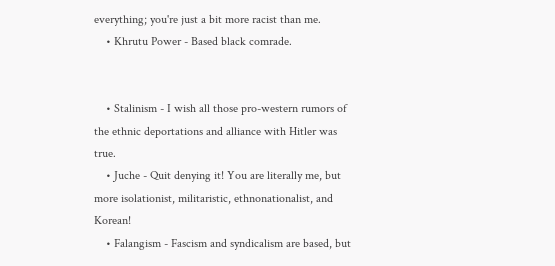everything; you're just a bit more racist than me.
    • Khrutu Power - Based black comrade.


    • Stalinism - I wish all those pro-western rumors of the ethnic deportations and alliance with Hitler was true.
    • Juche - Quit denying it! You are literally me, but more isolationist, militaristic, ethnonationalist, and Korean!
    • Falangism - Fascism and syndicalism are based, but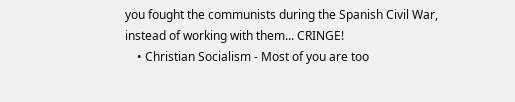you fought the communists during the Spanish Civil War, instead of working with them... CRINGE!
    • Christian Socialism - Most of you are too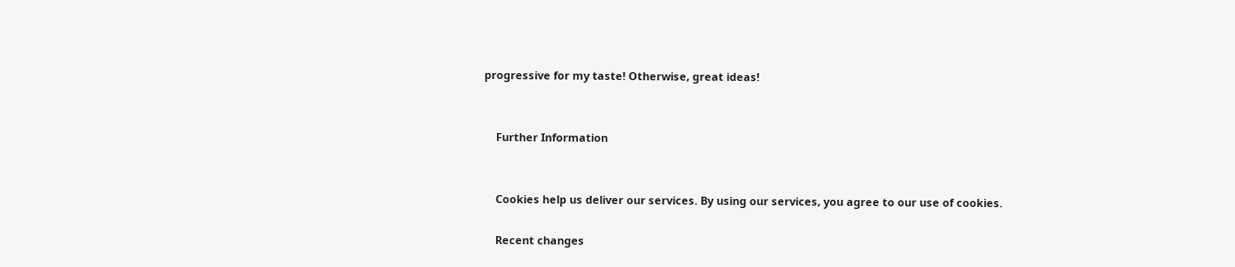progressive for my taste! Otherwise, great ideas!


    Further Information


    Cookies help us deliver our services. By using our services, you agree to our use of cookies.

    Recent changes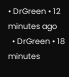• DrGreen • 12 minutes ago
  • DrGreen • 18 minutes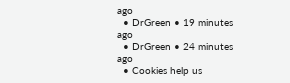ago
  • DrGreen • 19 minutes ago
  • DrGreen • 24 minutes ago
  • Cookies help us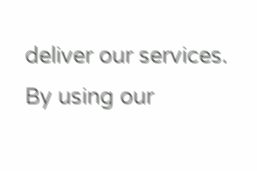deliver our services. By using our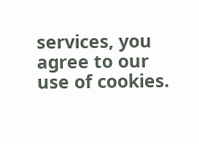services, you agree to our use of cookies.